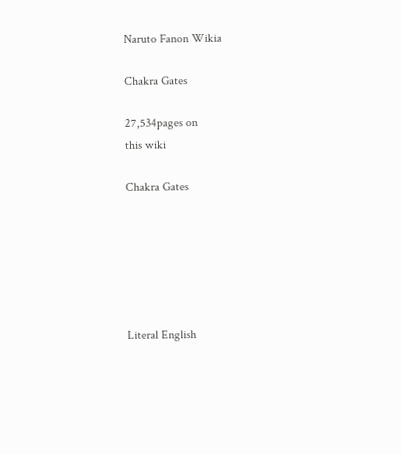Naruto Fanon Wikia

Chakra Gates

27,534pages on
this wiki

Chakra Gates






Literal English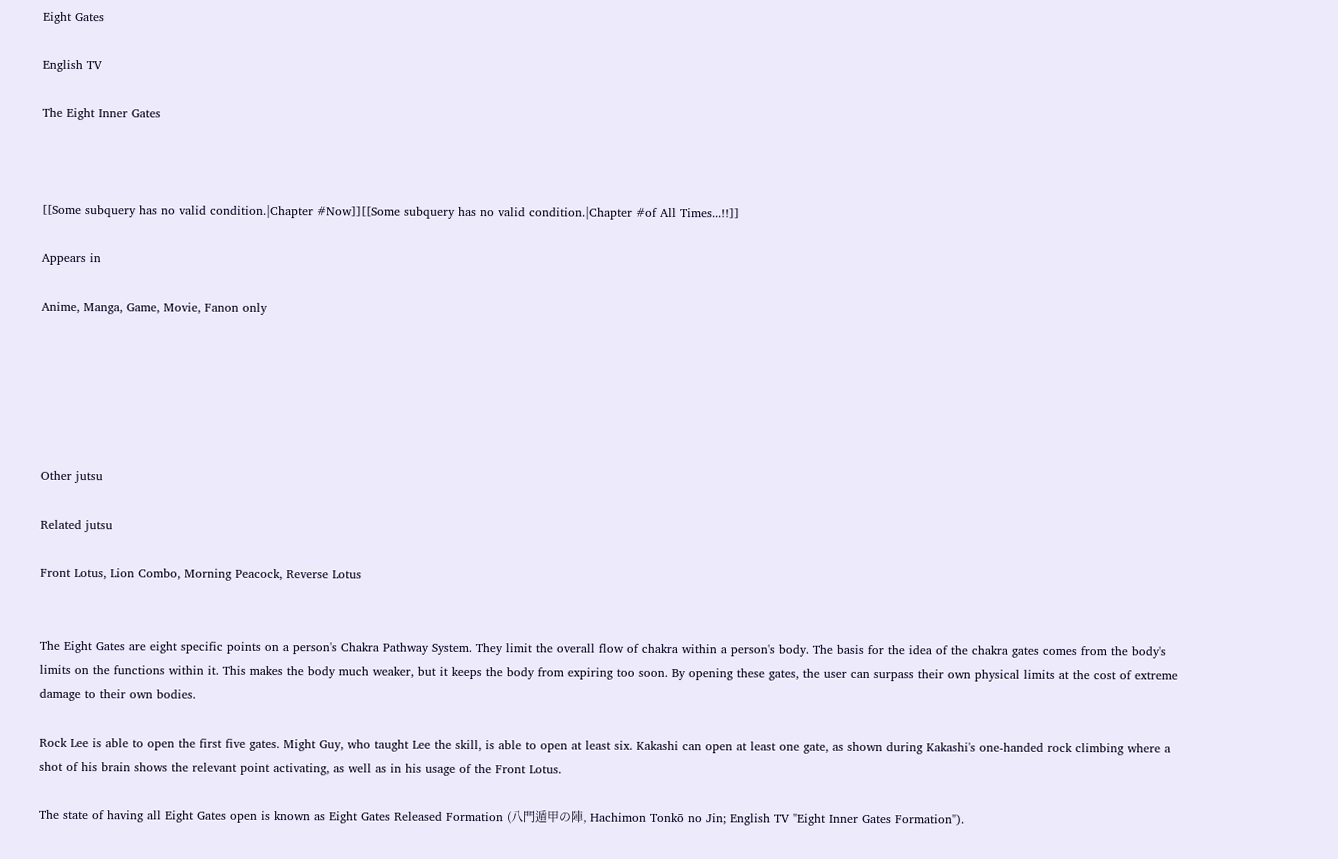Eight Gates

English TV

The Eight Inner Gates



[[Some subquery has no valid condition.|Chapter #Now]][[Some subquery has no valid condition.|Chapter #of All Times...!!]]

Appears in

Anime, Manga, Game, Movie, Fanon only






Other jutsu

Related jutsu

Front Lotus, Lion Combo, Morning Peacock, Reverse Lotus


The Eight Gates are eight specific points on a person's Chakra Pathway System. They limit the overall flow of chakra within a person's body. The basis for the idea of the chakra gates comes from the body's limits on the functions within it. This makes the body much weaker, but it keeps the body from expiring too soon. By opening these gates, the user can surpass their own physical limits at the cost of extreme damage to their own bodies.

Rock Lee is able to open the first five gates. Might Guy, who taught Lee the skill, is able to open at least six. Kakashi can open at least one gate, as shown during Kakashi's one-handed rock climbing where a shot of his brain shows the relevant point activating, as well as in his usage of the Front Lotus.

The state of having all Eight Gates open is known as Eight Gates Released Formation (八門遁甲の陣, Hachimon Tonkō no Jin; English TV "Eight Inner Gates Formation").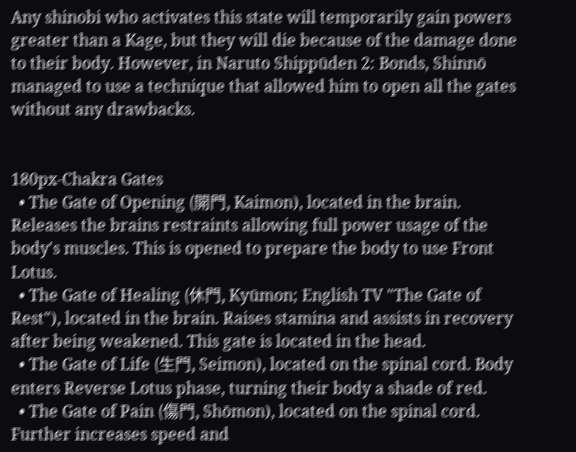Any shinobi who activates this state will temporarily gain powers greater than a Kage, but they will die because of the damage done to their body. However, in Naruto Shippūden 2: Bonds, Shinnō managed to use a technique that allowed him to open all the gates without any drawbacks.


180px-Chakra Gates
  • The Gate of Opening (開門, Kaimon), located in the brain. Releases the brains restraints allowing full power usage of the body's muscles. This is opened to prepare the body to use Front Lotus.
  • The Gate of Healing (休門, Kyūmon; English TV "The Gate of Rest"), located in the brain. Raises stamina and assists in recovery after being weakened. This gate is located in the head.
  • The Gate of Life (生門, Seimon), located on the spinal cord. Body enters Reverse Lotus phase, turning their body a shade of red.
  • The Gate of Pain (傷門, Shōmon), located on the spinal cord. Further increases speed and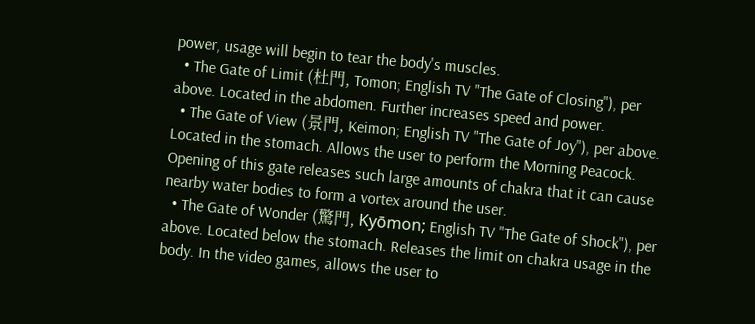power, usage will begin to tear the body's muscles.
  • The Gate of Limit (杜門, Tomon; English TV "The Gate of Closing"), per above. Located in the abdomen. Further increases speed and power.
  • The Gate of View (景門, Keimon; English TV "The Gate of Joy"), per above. Located in the stomach. Allows the user to perform the Morning Peacock. Opening of this gate releases such large amounts of chakra that it can cause nearby water bodies to form a vortex around the user.
  • The Gate of Wonder (驚門, Kyōmon; English TV "The Gate of Shock"), per above. Located below the stomach. Releases the limit on chakra usage in the body. In the video games, allows the user to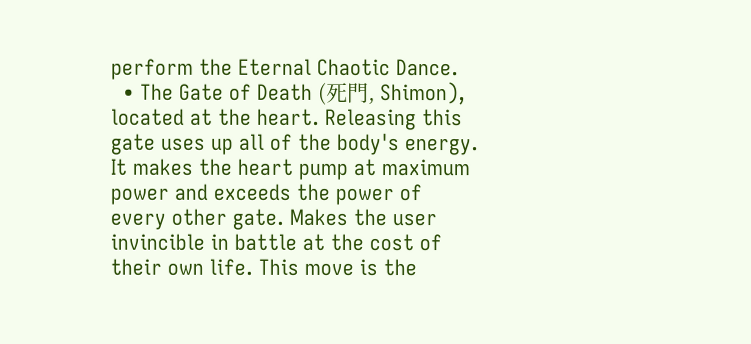perform the Eternal Chaotic Dance.
  • The Gate of Death (死門, Shimon), located at the heart. Releasing this gate uses up all of the body's energy. It makes the heart pump at maximum power and exceeds the power of every other gate. Makes the user invincible in battle at the cost of their own life. This move is the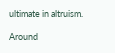ultimate in altruism.

Around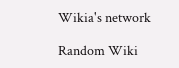Wikia's network

Random Wiki